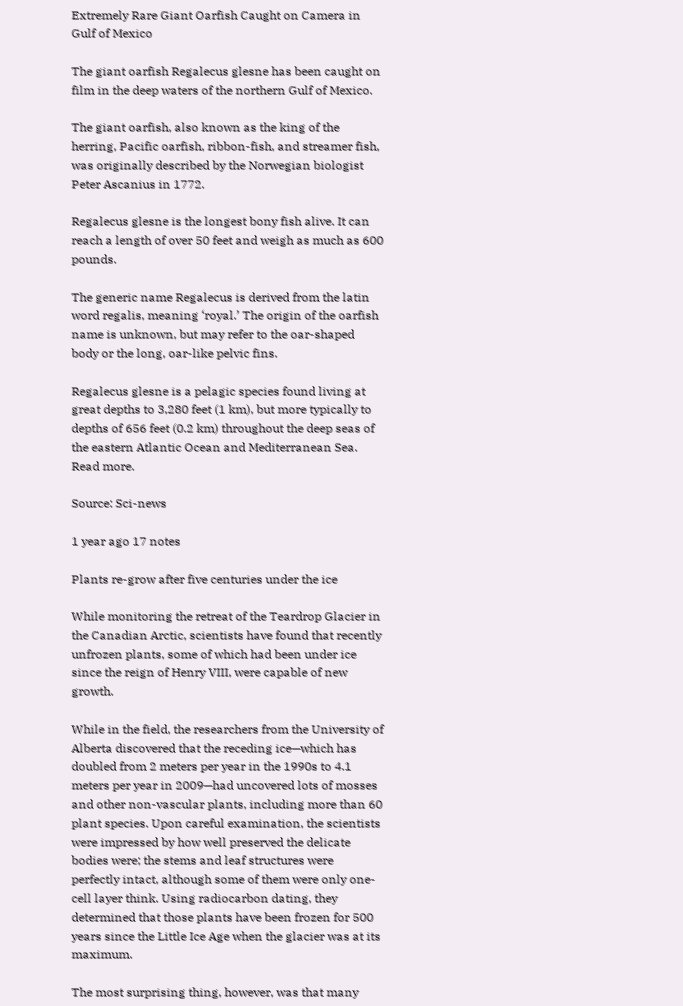Extremely Rare Giant Oarfish Caught on Camera in Gulf of Mexico

The giant oarfish Regalecus glesne has been caught on film in the deep waters of the northern Gulf of Mexico.

The giant oarfish, also known as the king of the herring, Pacific oarfish, ribbon-fish, and streamer fish, was originally described by the Norwegian biologist Peter Ascanius in 1772.

Regalecus glesne is the longest bony fish alive. It can reach a length of over 50 feet and weigh as much as 600 pounds.

The generic name Regalecus is derived from the latin word regalis, meaning ‘royal.’ The origin of the oarfish name is unknown, but may refer to the oar-shaped body or the long, oar-like pelvic fins.

Regalecus glesne is a pelagic species found living at great depths to 3,280 feet (1 km), but more typically to depths of 656 feet (0.2 km) throughout the deep seas of the eastern Atlantic Ocean and Mediterranean Sea.  Read more.

Source: Sci-news

1 year ago 17 notes

Plants re-grow after five centuries under the ice

While monitoring the retreat of the Teardrop Glacier in the Canadian Arctic, scientists have found that recently unfrozen plants, some of which had been under ice since the reign of Henry VIII, were capable of new growth.

While in the field, the researchers from the University of Alberta discovered that the receding ice—which has doubled from 2 meters per year in the 1990s to 4.1 meters per year in 2009—had uncovered lots of mosses and other non-vascular plants, including more than 60 plant species. Upon careful examination, the scientists were impressed by how well preserved the delicate bodies were; the stems and leaf structures were perfectly intact, although some of them were only one-cell layer think. Using radiocarbon dating, they determined that those plants have been frozen for 500 years since the Little Ice Age when the glacier was at its maximum.

The most surprising thing, however, was that many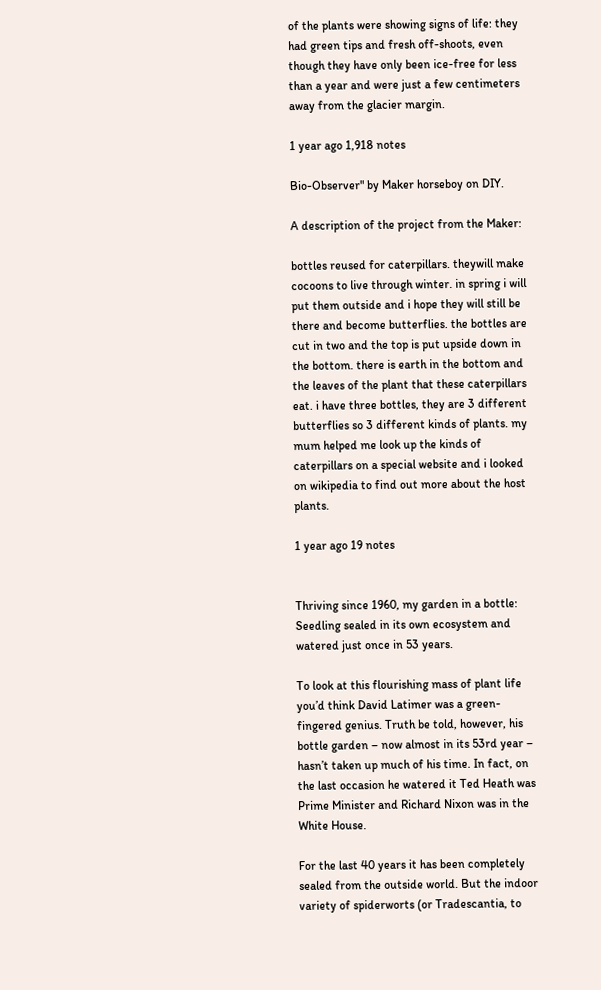of the plants were showing signs of life: they had green tips and fresh off-shoots, even though they have only been ice-free for less than a year and were just a few centimeters away from the glacier margin.

1 year ago 1,918 notes

Bio-Observer" by Maker horseboy on DIY.

A description of the project from the Maker:

bottles reused for caterpillars. theywill make cocoons to live through winter. in spring i will put them outside and i hope they will still be there and become butterflies. the bottles are cut in two and the top is put upside down in the bottom. there is earth in the bottom and the leaves of the plant that these caterpillars eat. i have three bottles, they are 3 different butterflies so 3 different kinds of plants. my mum helped me look up the kinds of caterpillars on a special website and i looked on wikipedia to find out more about the host plants.

1 year ago 19 notes


Thriving since 1960, my garden in a bottle: Seedling sealed in its own ecosystem and watered just once in 53 years.

To look at this flourishing mass of plant life you’d think David Latimer was a green-fingered genius. Truth be told, however, his bottle garden – now almost in its 53rd year – hasn’t taken up much of his time. In fact, on the last occasion he watered it Ted Heath was Prime Minister and Richard Nixon was in the White House.

For the last 40 years it has been completely sealed from the outside world. But the indoor variety of spiderworts (or Tradescantia, to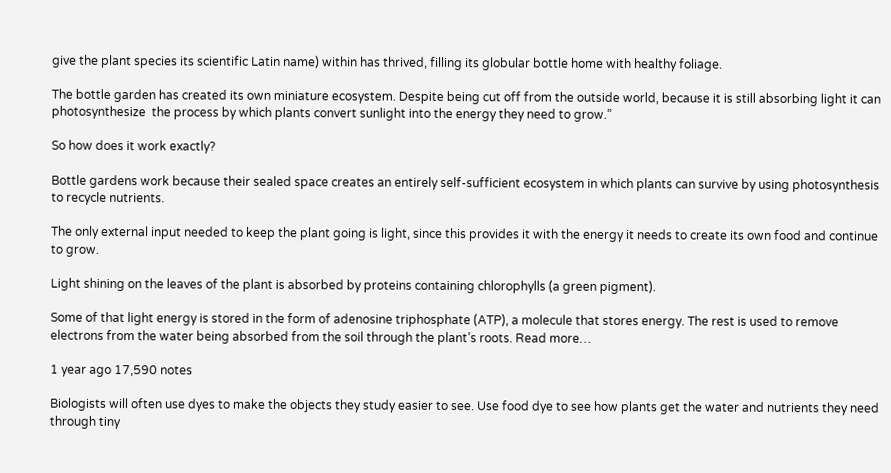give the plant species its scientific Latin name) within has thrived, filling its globular bottle home with healthy foliage.

The bottle garden has created its own miniature ecosystem. Despite being cut off from the outside world, because it is still absorbing light it can photosynthesize  the process by which plants convert sunlight into the energy they need to grow.”

So how does it work exactly?

Bottle gardens work because their sealed space creates an entirely self-sufficient ecosystem in which plants can survive by using photosynthesis to recycle nutrients.

The only external input needed to keep the plant going is light, since this provides it with the energy it needs to create its own food and continue to grow.

Light shining on the leaves of the plant is absorbed by proteins containing chlorophylls (a green pigment).

Some of that light energy is stored in the form of adenosine triphosphate (ATP), a molecule that stores energy. The rest is used to remove electrons from the water being absorbed from the soil through the plant’s roots. Read more…

1 year ago 17,590 notes

Biologists will often use dyes to make the objects they study easier to see. Use food dye to see how plants get the water and nutrients they need through tiny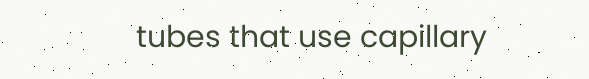tubes that use capillary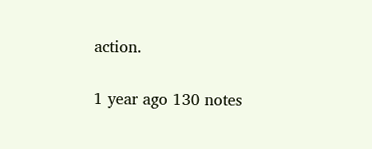action.

1 year ago 130 notes